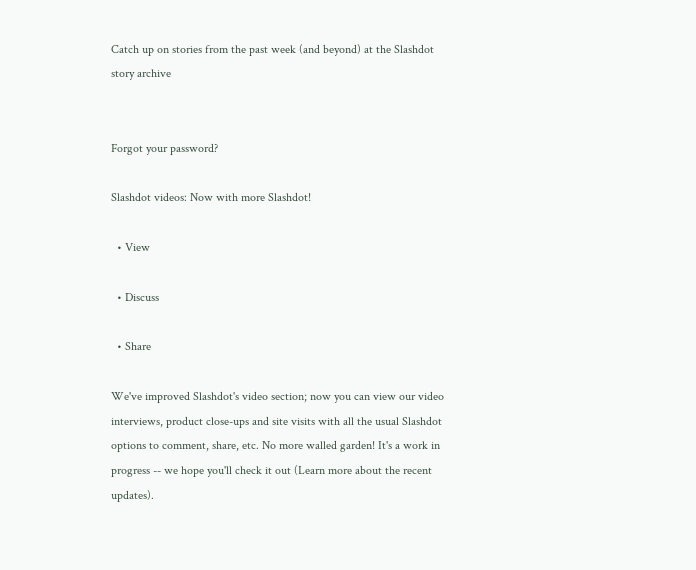Catch up on stories from the past week (and beyond) at the Slashdot story archive


Forgot your password?

Slashdot videos: Now with more Slashdot!

  • View

  • Discuss

  • Share

We've improved Slashdot's video section; now you can view our video interviews, product close-ups and site visits with all the usual Slashdot options to comment, share, etc. No more walled garden! It's a work in progress -- we hope you'll check it out (Learn more about the recent updates).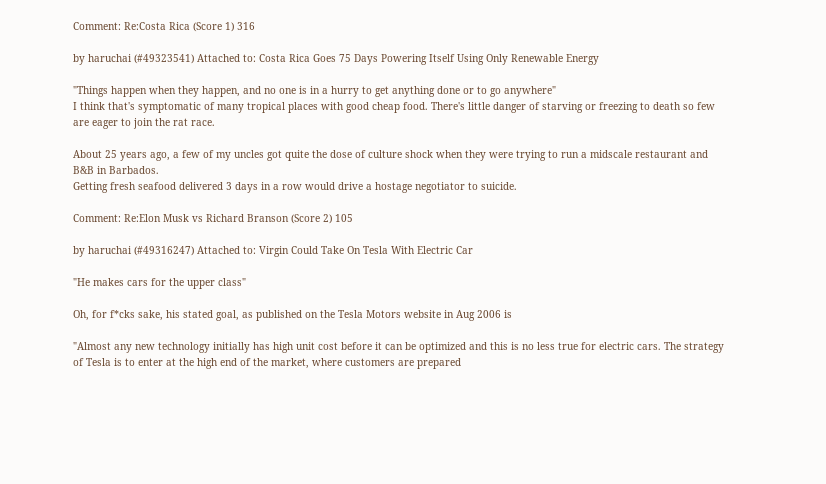Comment: Re:Costa Rica (Score 1) 316

by haruchai (#49323541) Attached to: Costa Rica Goes 75 Days Powering Itself Using Only Renewable Energy

"Things happen when they happen, and no one is in a hurry to get anything done or to go anywhere"
I think that's symptomatic of many tropical places with good cheap food. There's little danger of starving or freezing to death so few are eager to join the rat race.

About 25 years ago, a few of my uncles got quite the dose of culture shock when they were trying to run a midscale restaurant and B&B in Barbados.
Getting fresh seafood delivered 3 days in a row would drive a hostage negotiator to suicide.

Comment: Re:Elon Musk vs Richard Branson (Score 2) 105

by haruchai (#49316247) Attached to: Virgin Could Take On Tesla With Electric Car

"He makes cars for the upper class"

Oh, for f*cks sake, his stated goal, as published on the Tesla Motors website in Aug 2006 is

"Almost any new technology initially has high unit cost before it can be optimized and this is no less true for electric cars. The strategy of Tesla is to enter at the high end of the market, where customers are prepared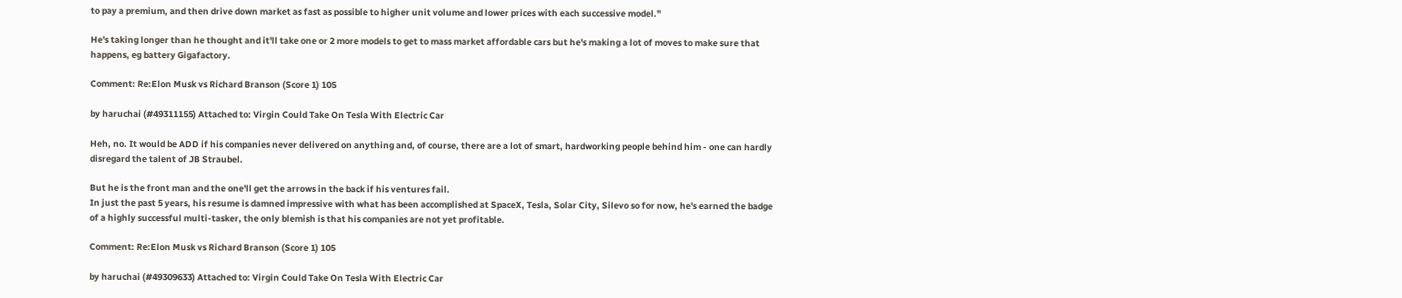to pay a premium, and then drive down market as fast as possible to higher unit volume and lower prices with each successive model."

He's taking longer than he thought and it'll take one or 2 more models to get to mass market affordable cars but he's making a lot of moves to make sure that happens, eg battery Gigafactory.

Comment: Re:Elon Musk vs Richard Branson (Score 1) 105

by haruchai (#49311155) Attached to: Virgin Could Take On Tesla With Electric Car

Heh, no. It would be ADD if his companies never delivered on anything and, of course, there are a lot of smart, hardworking people behind him - one can hardly disregard the talent of JB Straubel.

But he is the front man and the one'll get the arrows in the back if his ventures fail.
In just the past 5 years, his resume is damned impressive with what has been accomplished at SpaceX, Tesla, Solar City, Silevo so for now, he's earned the badge of a highly successful multi-tasker, the only blemish is that his companies are not yet profitable.

Comment: Re:Elon Musk vs Richard Branson (Score 1) 105

by haruchai (#49309633) Attached to: Virgin Could Take On Tesla With Electric Car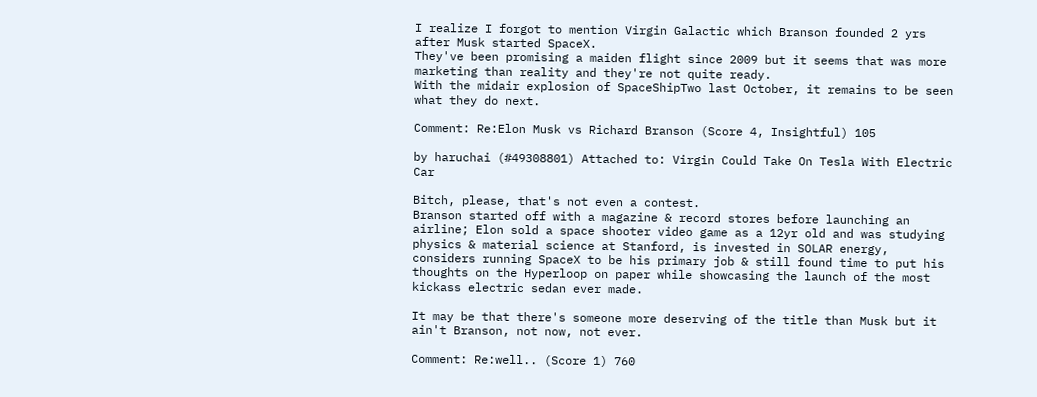I realize I forgot to mention Virgin Galactic which Branson founded 2 yrs after Musk started SpaceX.
They've been promising a maiden flight since 2009 but it seems that was more marketing than reality and they're not quite ready.
With the midair explosion of SpaceShipTwo last October, it remains to be seen what they do next.

Comment: Re:Elon Musk vs Richard Branson (Score 4, Insightful) 105

by haruchai (#49308801) Attached to: Virgin Could Take On Tesla With Electric Car

Bitch, please, that's not even a contest.
Branson started off with a magazine & record stores before launching an airline; Elon sold a space shooter video game as a 12yr old and was studying physics & material science at Stanford, is invested in SOLAR energy, considers running SpaceX to be his primary job & still found time to put his thoughts on the Hyperloop on paper while showcasing the launch of the most kickass electric sedan ever made.

It may be that there's someone more deserving of the title than Musk but it ain't Branson, not now, not ever.

Comment: Re:well.. (Score 1) 760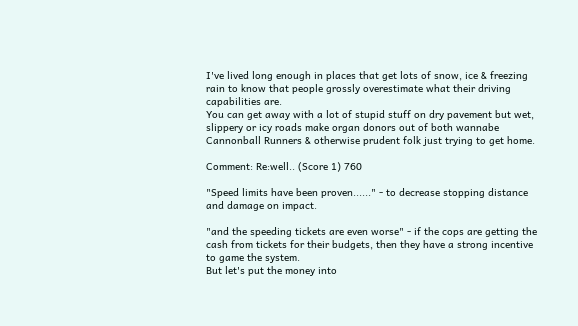I've lived long enough in places that get lots of snow, ice & freezing rain to know that people grossly overestimate what their driving capabilities are.
You can get away with a lot of stupid stuff on dry pavement but wet, slippery or icy roads make organ donors out of both wannabe Cannonball Runners & otherwise prudent folk just trying to get home.

Comment: Re:well.. (Score 1) 760

"Speed limits have been proven......" - to decrease stopping distance and damage on impact.

"and the speeding tickets are even worse" - if the cops are getting the cash from tickets for their budgets, then they have a strong incentive to game the system.
But let's put the money into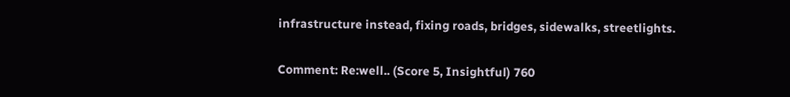infrastructure instead, fixing roads, bridges, sidewalks, streetlights.

Comment: Re:well.. (Score 5, Insightful) 760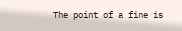The point of a fine is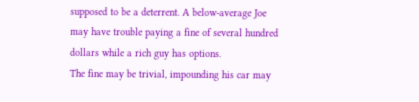supposed to be a deterrent. A below-average Joe may have trouble paying a fine of several hundred dollars while a rich guy has options.
The fine may be trivial, impounding his car may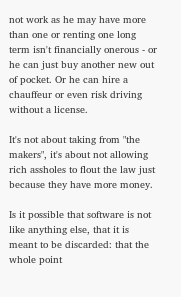not work as he may have more than one or renting one long term isn't financially onerous - or he can just buy another new out of pocket. Or he can hire a chauffeur or even risk driving without a license.

It's not about taking from "the makers", it's about not allowing rich assholes to flout the law just because they have more money.

Is it possible that software is not like anything else, that it is meant to be discarded: that the whole point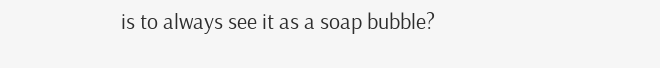is to always see it as a soap bubble?